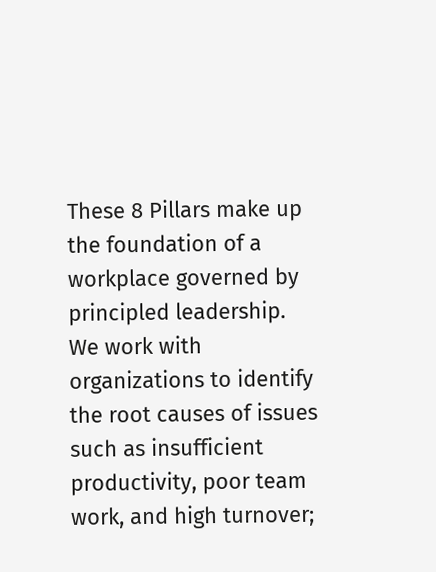These 8 Pillars make up the foundation of a workplace governed by principled leadership. We work with organizations to identify the root causes of issues such as insufficient productivity, poor team work, and high turnover;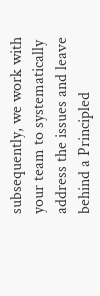subsequently, we work with your team to systematically address the issues and leave behind a Principled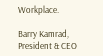Workplace.

Barry Kamrad, President & CEO